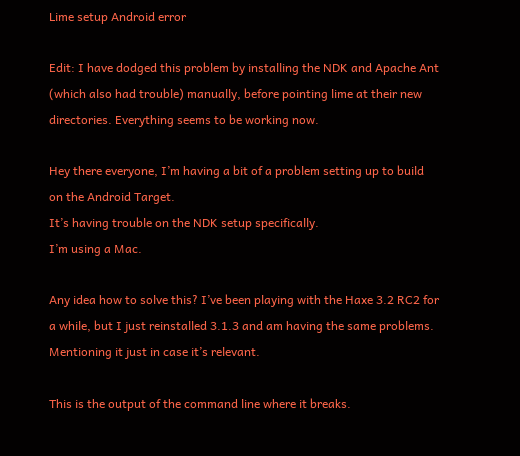Lime setup Android error

Edit: I have dodged this problem by installing the NDK and Apache Ant (which also had trouble) manually, before pointing lime at their new directories. Everything seems to be working now.

Hey there everyone, I’m having a bit of a problem setting up to build on the Android Target.
It’s having trouble on the NDK setup specifically.
I’m using a Mac.

Any idea how to solve this? I’ve been playing with the Haxe 3.2 RC2 for a while, but I just reinstalled 3.1.3 and am having the same problems. Mentioning it just in case it’s relevant.

This is the output of the command line where it breaks.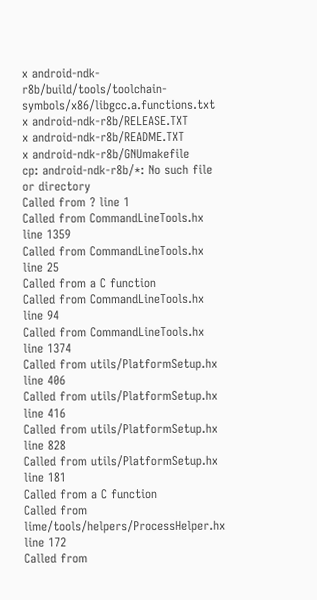x android-ndk-r8b/build/tools/toolchain-symbols/x86/libgcc.a.functions.txt
x android-ndk-r8b/RELEASE.TXT
x android-ndk-r8b/README.TXT
x android-ndk-r8b/GNUmakefile
cp: android-ndk-r8b/*: No such file or directory
Called from ? line 1
Called from CommandLineTools.hx line 1359
Called from CommandLineTools.hx line 25
Called from a C function
Called from CommandLineTools.hx line 94
Called from CommandLineTools.hx line 1374
Called from utils/PlatformSetup.hx line 406
Called from utils/PlatformSetup.hx line 416
Called from utils/PlatformSetup.hx line 828
Called from utils/PlatformSetup.hx line 181
Called from a C function
Called from lime/tools/helpers/ProcessHelper.hx line 172
Called from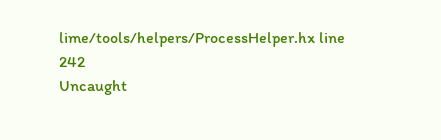lime/tools/helpers/ProcessHelper.hx line 242
Uncaught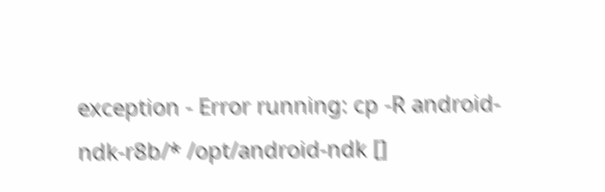exception - Error running: cp -R android-ndk-r8b/* /opt/android-ndk []